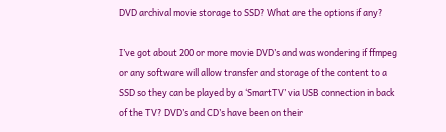DVD archival movie storage to SSD? What are the options if any?

I’ve got about 200 or more movie DVD’s and was wondering if ffmpeg or any software will allow transfer and storage of the content to a SSD so they can be played by a ‘SmartTV’ via USB connection in back of the TV? DVD’s and CD’s have been on their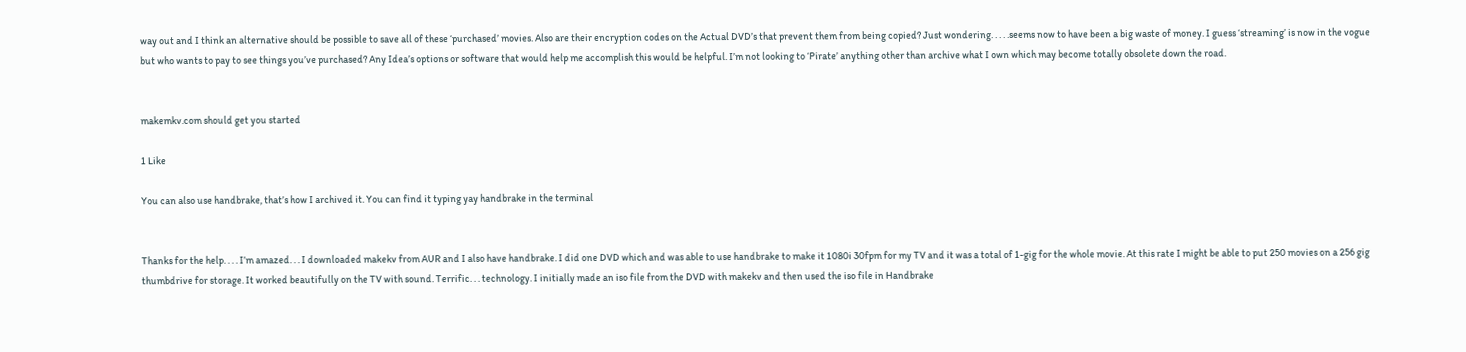way out and I think an alternative should be possible to save all of these ‘purchased’ movies. Also are their encryption codes on the Actual DVD’s that prevent them from being copied? Just wondering. . . . .seems now to have been a big waste of money. I guess ‘streaming’ is now in the vogue but who wants to pay to see things you’ve purchased? Any Idea’s options or software that would help me accomplish this would be helpful. I’m not looking to ‘Pirate’ anything other than archive what I own which may become totally obsolete down the road.


makemkv.com should get you started

1 Like

You can also use handbrake, that’s how I archived it. You can find it typing yay handbrake in the terminal


Thanks for the help. . . . I’m amazed. . . I downloaded makekv from AUR and I also have handbrake. I did one DVD which and was able to use handbrake to make it 1080i 30fpm for my TV and it was a total of 1-gig for the whole movie. At this rate I might be able to put 250 movies on a 256 gig thumbdrive for storage. It worked beautifully on the TV with sound. Terrific. . . technology. I initially made an iso file from the DVD with makekv and then used the iso file in Handbrake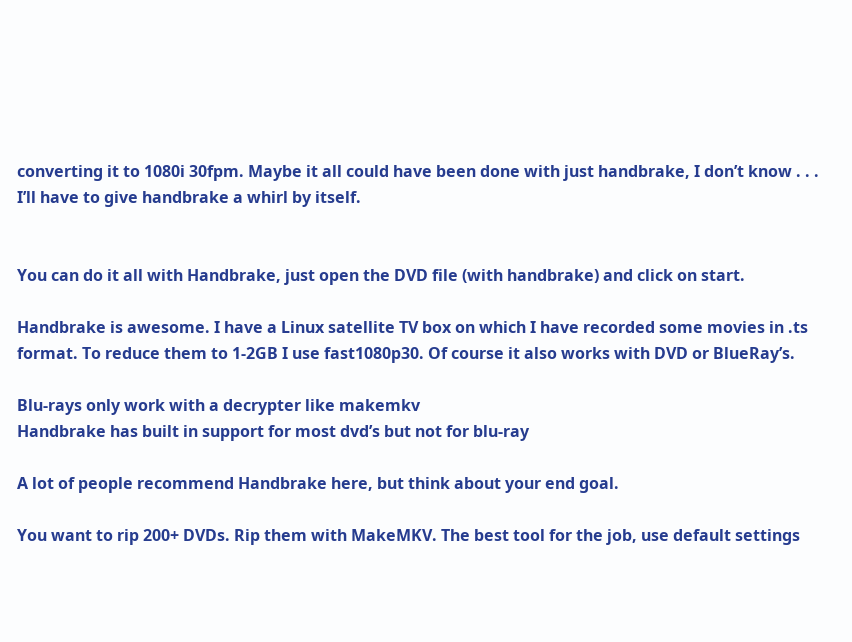converting it to 1080i 30fpm. Maybe it all could have been done with just handbrake, I don’t know . . . I’ll have to give handbrake a whirl by itself.


You can do it all with Handbrake, just open the DVD file (with handbrake) and click on start.

Handbrake is awesome. I have a Linux satellite TV box on which I have recorded some movies in .ts format. To reduce them to 1-2GB I use fast1080p30. Of course it also works with DVD or BlueRay’s.

Blu-rays only work with a decrypter like makemkv
Handbrake has built in support for most dvd’s but not for blu-ray

A lot of people recommend Handbrake here, but think about your end goal.

You want to rip 200+ DVDs. Rip them with MakeMKV. The best tool for the job, use default settings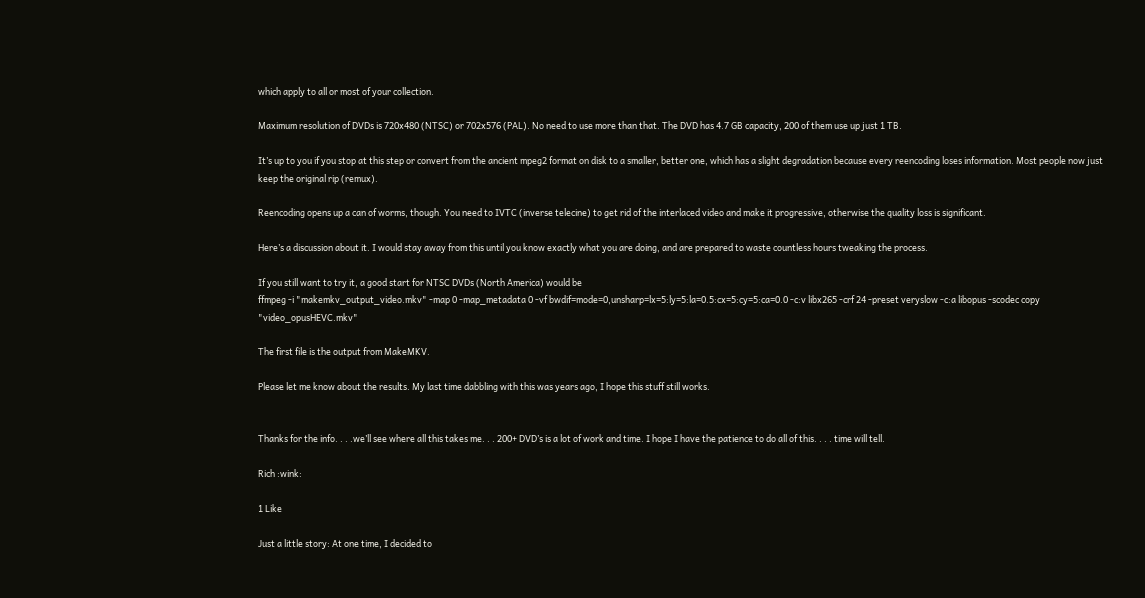which apply to all or most of your collection.

Maximum resolution of DVDs is 720x480 (NTSC) or 702x576 (PAL). No need to use more than that. The DVD has 4.7 GB capacity, 200 of them use up just 1 TB.

It’s up to you if you stop at this step or convert from the ancient mpeg2 format on disk to a smaller, better one, which has a slight degradation because every reencoding loses information. Most people now just keep the original rip (remux).

Reencoding opens up a can of worms, though. You need to IVTC (inverse telecine) to get rid of the interlaced video and make it progressive, otherwise the quality loss is significant.

Here’s a discussion about it. I would stay away from this until you know exactly what you are doing, and are prepared to waste countless hours tweaking the process.

If you still want to try it, a good start for NTSC DVDs (North America) would be
ffmpeg -i "makemkv_output_video.mkv" -map 0 -map_metadata 0 -vf bwdif=mode=0,unsharp=lx=5:ly=5:la=0.5:cx=5:cy=5:ca=0.0 -c:v libx265 -crf 24 -preset veryslow -c:a libopus -scodec copy "video_opusHEVC.mkv"

The first file is the output from MakeMKV.

Please let me know about the results. My last time dabbling with this was years ago, I hope this stuff still works.


Thanks for the info. . . .we’ll see where all this takes me. . . 200+ DVD’s is a lot of work and time. I hope I have the patience to do all of this. . . . time will tell.

Rich :wink:

1 Like

Just a little story: At one time, I decided to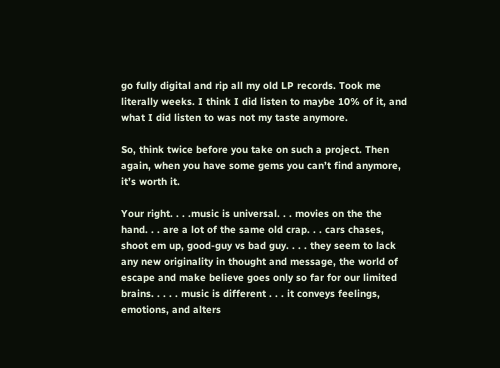go fully digital and rip all my old LP records. Took me literally weeks. I think I did listen to maybe 10% of it, and what I did listen to was not my taste anymore.

So, think twice before you take on such a project. Then again, when you have some gems you can’t find anymore, it’s worth it.

Your right. . . .music is universal. . . movies on the the hand. . . are a lot of the same old crap. . . cars chases, shoot em up, good-guy vs bad guy. . . . they seem to lack any new originality in thought and message, the world of escape and make believe goes only so far for our limited brains. . . . . music is different . . . it conveys feelings, emotions, and alters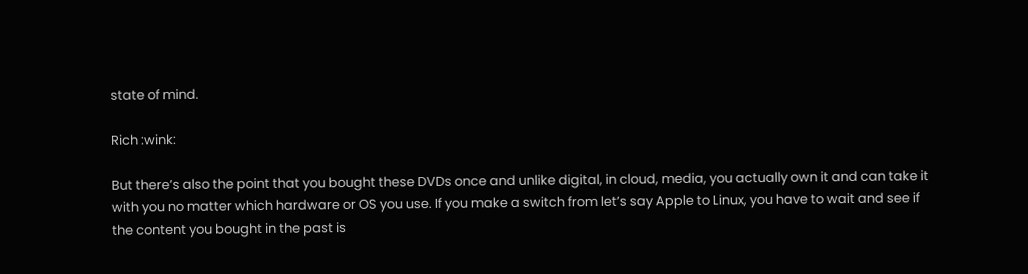state of mind.

Rich :wink:

But there’s also the point that you bought these DVDs once and unlike digital, in cloud, media, you actually own it and can take it with you no matter which hardware or OS you use. If you make a switch from let’s say Apple to Linux, you have to wait and see if the content you bought in the past is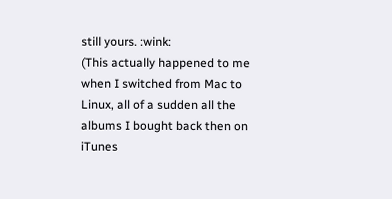still yours. :wink:
(This actually happened to me when I switched from Mac to Linux, all of a sudden all the albums I bought back then on iTunes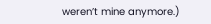weren’t mine anymore.)